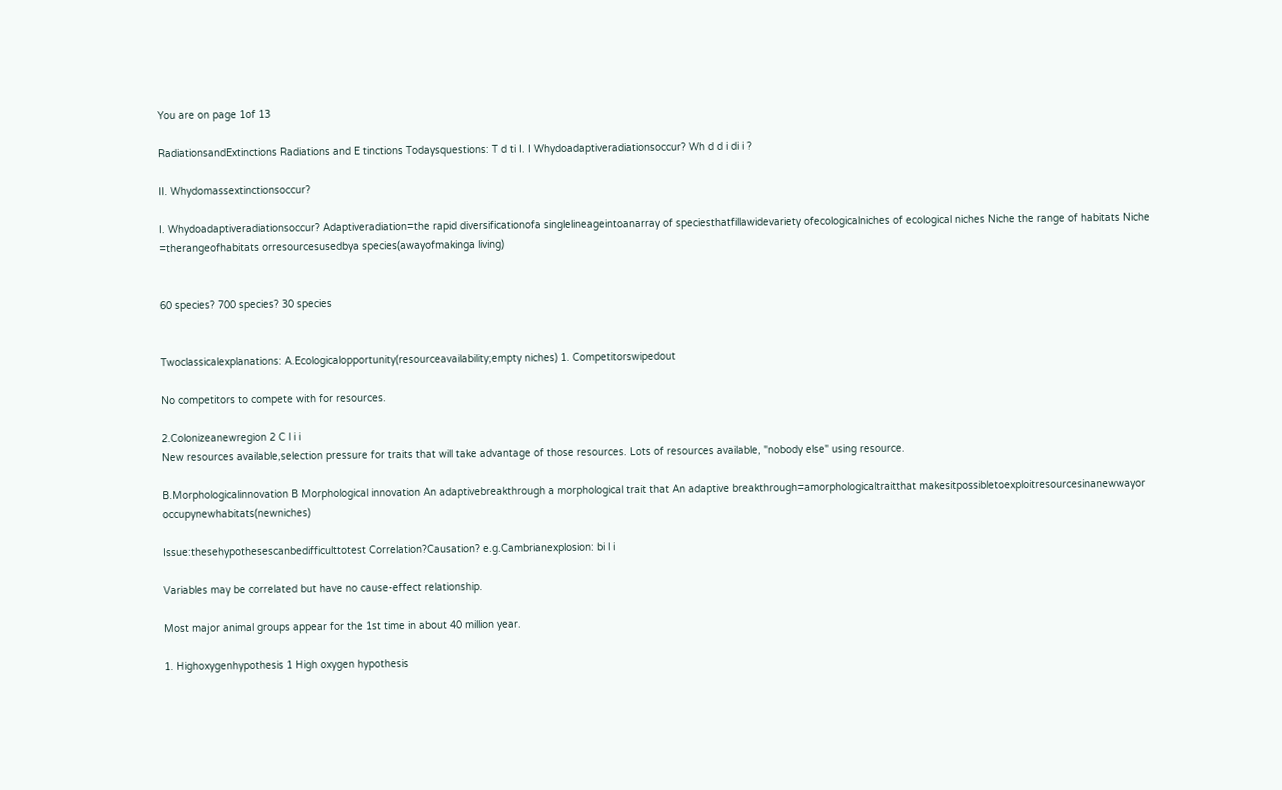You are on page 1of 13

RadiationsandExtinctions Radiations and E tinctions Todaysquestions: T d ti I. I Whydoadaptiveradiationsoccur? Wh d d i di i ?

II. Whydomassextinctionsoccur?

I. Whydoadaptiveradiationsoccur? Adaptiveradiation=the rapid diversificationofa singlelineageintoanarray of speciesthatfillawidevariety ofecologicalniches of ecological niches Niche the range of habitats Niche =therangeofhabitats orresourcesusedbya species(awayofmakinga living)


60 species? 700 species? 30 species


Twoclassicalexplanations: A.Ecologicalopportunity(resourceavailability;empty niches) 1. Competitorswipedout

No competitors to compete with for resources.

2.Colonizeanewregion 2 C l i i
New resources available,selection pressure for traits that will take advantage of those resources. Lots of resources available, "nobody else" using resource.

B.Morphologicalinnovation B Morphological innovation An adaptivebreakthrough a morphological trait that An adaptive breakthrough=amorphologicaltraitthat makesitpossibletoexploitresourcesinanewwayor occupynewhabitats(newniches)

Issue:thesehypothesescanbedifficulttotest Correlation?Causation? e.g.Cambrianexplosion: bi l i

Variables may be correlated but have no cause-effect relationship.

Most major animal groups appear for the 1st time in about 40 million year.

1. Highoxygenhypothesis 1 High oxygen hypothesis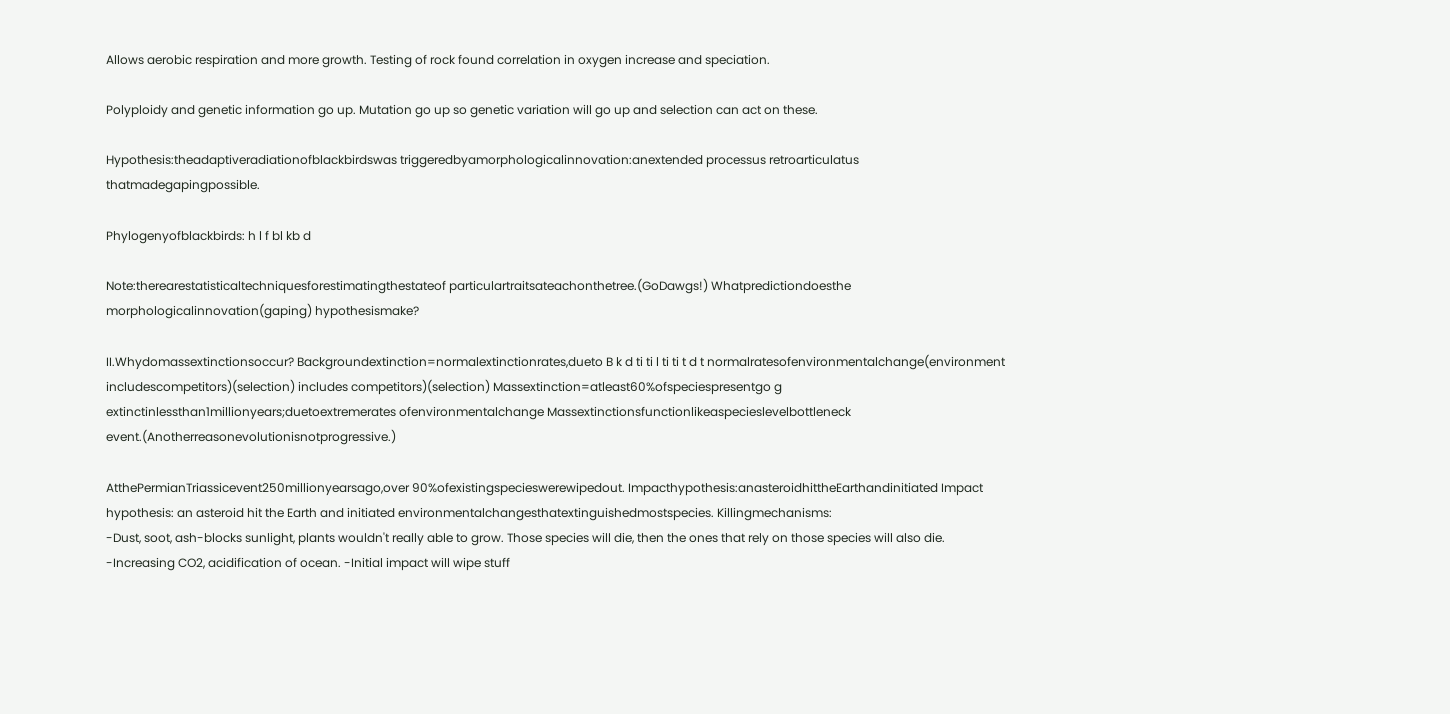Allows aerobic respiration and more growth. Testing of rock found correlation in oxygen increase and speciation.

Polyploidy and genetic information go up. Mutation go up so genetic variation will go up and selection can act on these.

Hypothesis:theadaptiveradiationofblackbirdswas triggeredbyamorphologicalinnovation:anextended processus retroarticulatus thatmadegapingpossible.

Phylogenyofblackbirds: h l f bl kb d

Note:therearestatisticaltechniquesforestimatingthestateof particulartraitsateachonthetree.(GoDawgs!) Whatpredictiondoesthe morphologicalinnovation(gaping) hypothesismake?

II.Whydomassextinctionsoccur? Backgroundextinction=normalextinctionrates,dueto B k d ti ti l ti ti t d t normalratesofenvironmentalchange(environment includescompetitors)(selection) includes competitors)(selection) Massextinction=atleast60%ofspeciespresentgo g extinctinlessthan1millionyears;duetoextremerates ofenvironmentalchange Massextinctionsfunctionlikeaspecieslevelbottleneck event.(Anotherreasonevolutionisnotprogressive.)

AtthePermianTriassicevent250millionyearsago,over 90%ofexistingspecieswerewipedout. Impacthypothesis:anasteroidhittheEarthandinitiated Impact hypothesis: an asteroid hit the Earth and initiated environmentalchangesthatextinguishedmostspecies. Killingmechanisms:
-Dust, soot, ash-blocks sunlight, plants wouldn't really able to grow. Those species will die, then the ones that rely on those species will also die. -Increasing CO2, acidification of ocean. -Initial impact will wipe stuff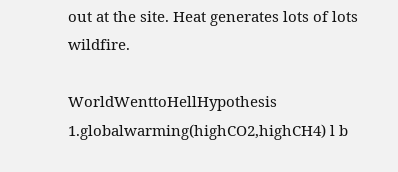out at the site. Heat generates lots of lots wildfire.

WorldWenttoHellHypothesis 1.globalwarming(highCO2,highCH4) l b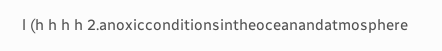l (h h h h 2.anoxicconditionsintheoceanandatmosphere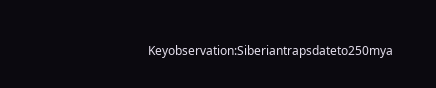Keyobservation:Siberiantrapsdateto250mya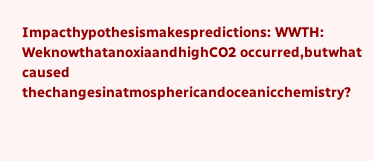Impacthypothesismakespredictions: WWTH: WeknowthatanoxiaandhighCO2 occurred,butwhat caused thechangesinatmosphericandoceanicchemistry?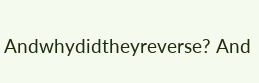Andwhydidtheyreverse? And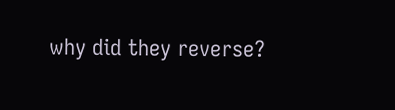why did they reverse?